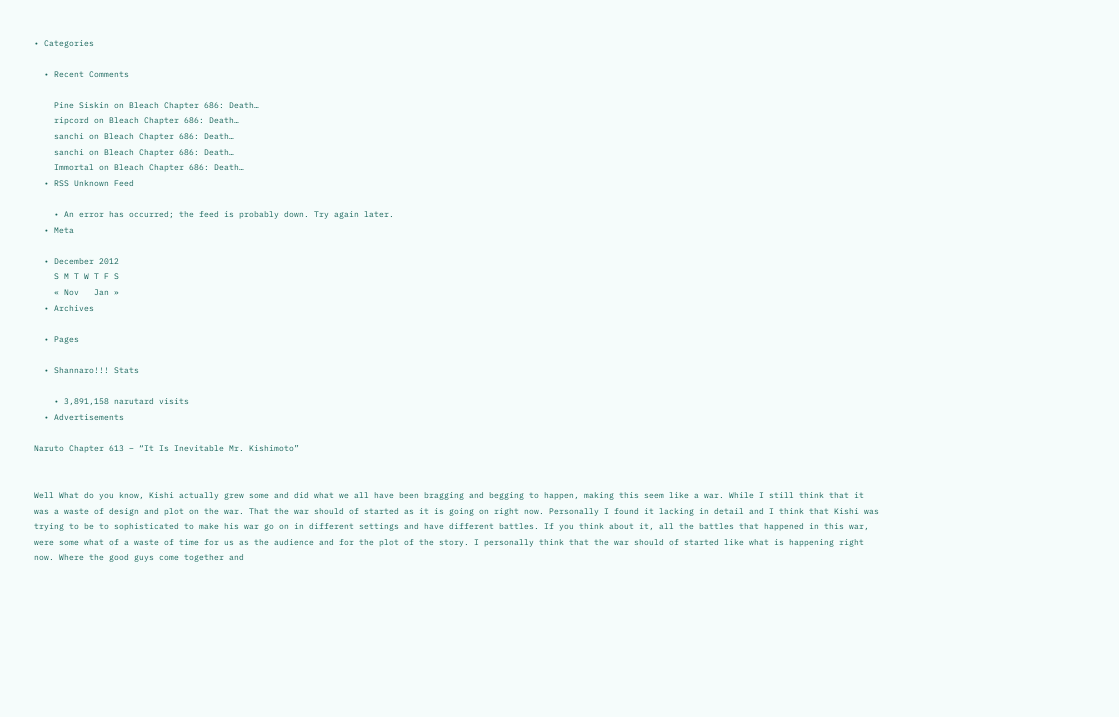• Categories

  • Recent Comments

    Pine Siskin on Bleach Chapter 686: Death…
    ripcord on Bleach Chapter 686: Death…
    sanchi on Bleach Chapter 686: Death…
    sanchi on Bleach Chapter 686: Death…
    Immortal on Bleach Chapter 686: Death…
  • RSS Unknown Feed

    • An error has occurred; the feed is probably down. Try again later.
  • Meta

  • December 2012
    S M T W T F S
    « Nov   Jan »
  • Archives

  • Pages

  • Shannaro!!! Stats

    • 3,891,158 narutard visits
  • Advertisements

Naruto Chapter 613 – “It Is Inevitable Mr. Kishimoto”


Well What do you know, Kishi actually grew some and did what we all have been bragging and begging to happen, making this seem like a war. While I still think that it was a waste of design and plot on the war. That the war should of started as it is going on right now. Personally I found it lacking in detail and I think that Kishi was trying to be to sophisticated to make his war go on in different settings and have different battles. If you think about it, all the battles that happened in this war, were some what of a waste of time for us as the audience and for the plot of the story. I personally think that the war should of started like what is happening right now. Where the good guys come together and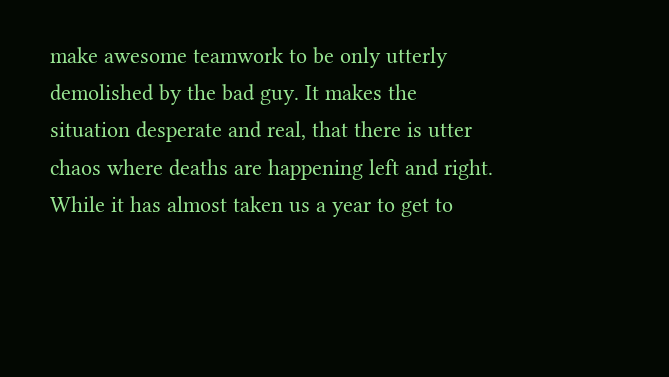make awesome teamwork to be only utterly demolished by the bad guy. It makes the situation desperate and real, that there is utter chaos where deaths are happening left and right. While it has almost taken us a year to get to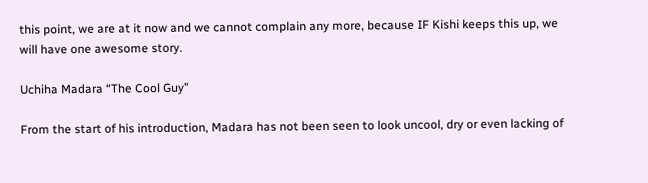this point, we are at it now and we cannot complain any more, because IF Kishi keeps this up, we will have one awesome story.

Uchiha Madara “The Cool Guy”

From the start of his introduction, Madara has not been seen to look uncool, dry or even lacking of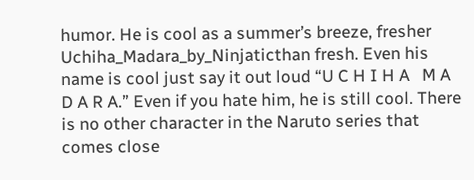humor. He is cool as a summer’s breeze, fresher Uchiha_Madara_by_Ninjaticthan fresh. Even his name is cool just say it out loud “U C H I H A   M A D A R A.” Even if you hate him, he is still cool. There is no other character in the Naruto series that comes close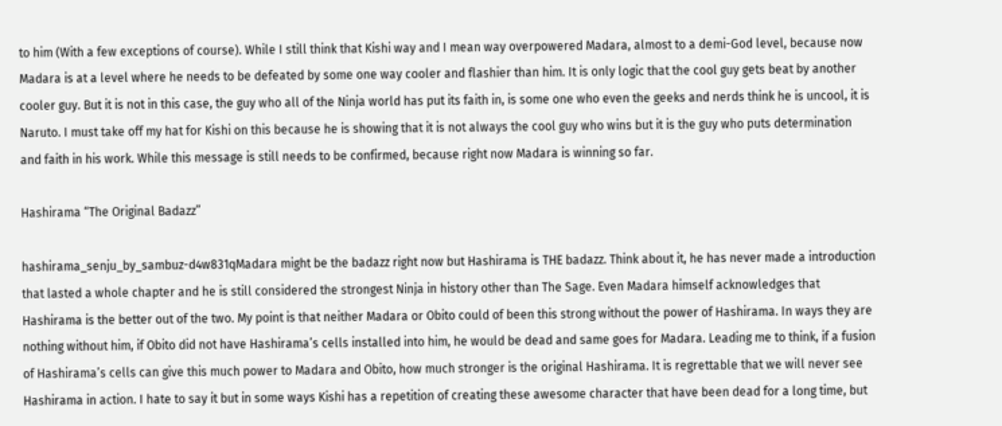to him (With a few exceptions of course). While I still think that Kishi way and I mean way overpowered Madara, almost to a demi-God level, because now Madara is at a level where he needs to be defeated by some one way cooler and flashier than him. It is only logic that the cool guy gets beat by another cooler guy. But it is not in this case, the guy who all of the Ninja world has put its faith in, is some one who even the geeks and nerds think he is uncool, it is Naruto. I must take off my hat for Kishi on this because he is showing that it is not always the cool guy who wins but it is the guy who puts determination and faith in his work. While this message is still needs to be confirmed, because right now Madara is winning so far.

Hashirama “The Original Badazz”

hashirama_senju_by_sambuz-d4w831qMadara might be the badazz right now but Hashirama is THE badazz. Think about it, he has never made a introduction that lasted a whole chapter and he is still considered the strongest Ninja in history other than The Sage. Even Madara himself acknowledges that Hashirama is the better out of the two. My point is that neither Madara or Obito could of been this strong without the power of Hashirama. In ways they are nothing without him, if Obito did not have Hashirama’s cells installed into him, he would be dead and same goes for Madara. Leading me to think, if a fusion of Hashirama’s cells can give this much power to Madara and Obito, how much stronger is the original Hashirama. It is regrettable that we will never see Hashirama in action. I hate to say it but in some ways Kishi has a repetition of creating these awesome character that have been dead for a long time, but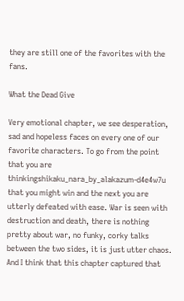they are still one of the favorites with the fans.

What the Dead Give

Very emotional chapter, we see desperation, sad and hopeless faces on every one of our favorite characters. To go from the point that you are thinkingshikaku_nara_by_alakazum-d4e4w7u that you might win and the next you are utterly defeated with ease. War is seen with destruction and death, there is nothing pretty about war, no funky, corky talks between the two sides, it is just utter chaos. And I think that this chapter captured that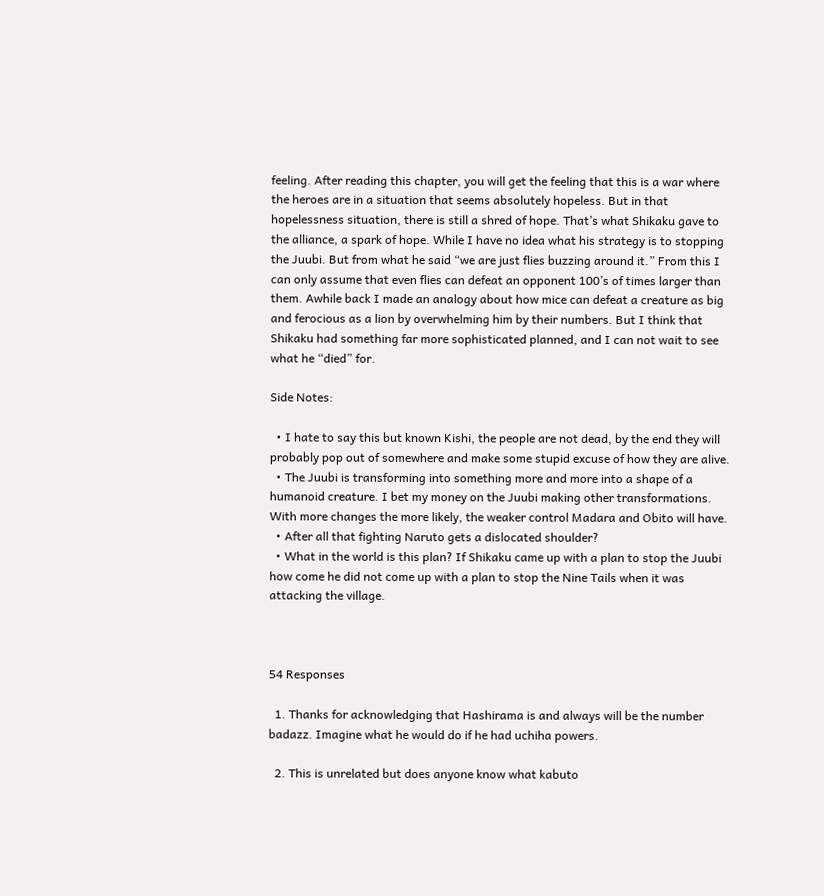feeling. After reading this chapter, you will get the feeling that this is a war where the heroes are in a situation that seems absolutely hopeless. But in that hopelessness situation, there is still a shred of hope. That’s what Shikaku gave to the alliance, a spark of hope. While I have no idea what his strategy is to stopping the Juubi. But from what he said “we are just flies buzzing around it.” From this I can only assume that even flies can defeat an opponent 100’s of times larger than them. Awhile back I made an analogy about how mice can defeat a creature as big and ferocious as a lion by overwhelming him by their numbers. But I think that Shikaku had something far more sophisticated planned, and I can not wait to see what he “died” for.

Side Notes:

  • I hate to say this but known Kishi, the people are not dead, by the end they will probably pop out of somewhere and make some stupid excuse of how they are alive.
  • The Juubi is transforming into something more and more into a shape of a humanoid creature. I bet my money on the Juubi making other transformations. With more changes the more likely, the weaker control Madara and Obito will have.
  • After all that fighting Naruto gets a dislocated shoulder?
  • What in the world is this plan? If Shikaku came up with a plan to stop the Juubi how come he did not come up with a plan to stop the Nine Tails when it was attacking the village.



54 Responses

  1. Thanks for acknowledging that Hashirama is and always will be the number badazz. Imagine what he would do if he had uchiha powers.

  2. This is unrelated but does anyone know what kabuto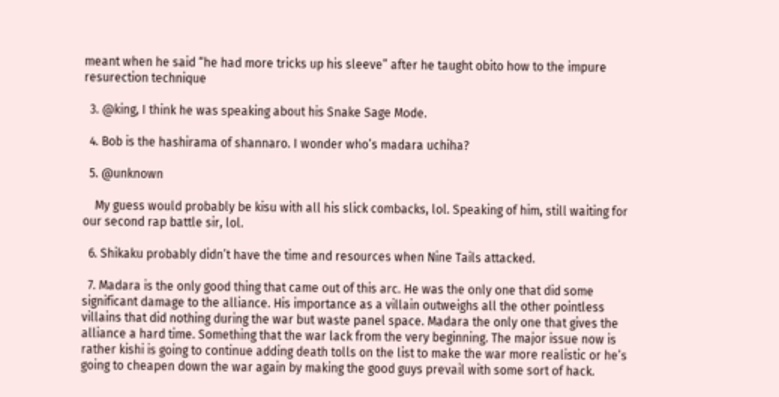meant when he said “he had more tricks up his sleeve” after he taught obito how to the impure resurection technique

  3. @king, I think he was speaking about his Snake Sage Mode.

  4. Bob is the hashirama of shannaro. I wonder who’s madara uchiha?

  5. @unknown

    My guess would probably be kisu with all his slick combacks, lol. Speaking of him, still waiting for our second rap battle sir, lol.

  6. Shikaku probably didn’t have the time and resources when Nine Tails attacked.

  7. Madara is the only good thing that came out of this arc. He was the only one that did some significant damage to the alliance. His importance as a villain outweighs all the other pointless villains that did nothing during the war but waste panel space. Madara the only one that gives the alliance a hard time. Something that the war lack from the very beginning. The major issue now is rather kishi is going to continue adding death tolls on the list to make the war more realistic or he’s going to cheapen down the war again by making the good guys prevail with some sort of hack.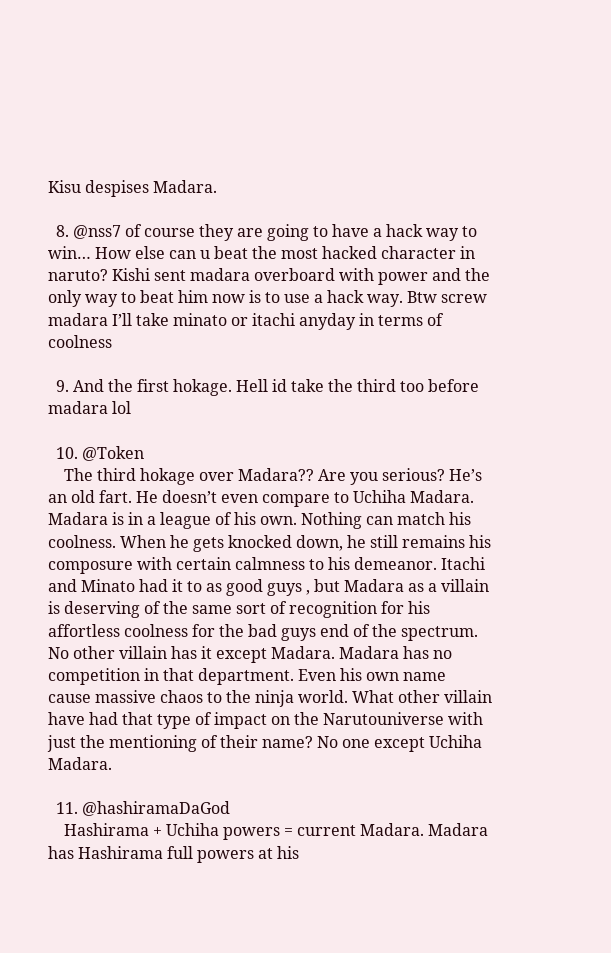Kisu despises Madara.

  8. @nss7 of course they are going to have a hack way to win… How else can u beat the most hacked character in naruto? Kishi sent madara overboard with power and the only way to beat him now is to use a hack way. Btw screw madara I’ll take minato or itachi anyday in terms of coolness

  9. And the first hokage. Hell id take the third too before madara lol

  10. @Token
    The third hokage over Madara?? Are you serious? He’s an old fart. He doesn’t even compare to Uchiha Madara. Madara is in a league of his own. Nothing can match his coolness. When he gets knocked down, he still remains his composure with certain calmness to his demeanor. Itachi and Minato had it to as good guys , but Madara as a villain is deserving of the same sort of recognition for his affortless coolness for the bad guys end of the spectrum. No other villain has it except Madara. Madara has no competition in that department. Even his own name cause massive chaos to the ninja world. What other villain have had that type of impact on the Narutouniverse with just the mentioning of their name? No one except Uchiha Madara.

  11. @hashiramaDaGod
    Hashirama + Uchiha powers = current Madara. Madara has Hashirama full powers at his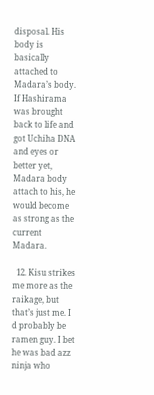disposal. His body is basically attached to Madara’s body. If Hashirama was brought back to life and got Uchiha DNA and eyes or better yet, Madara body attach to his, he would become as strong as the current Madara.

  12. Kisu strikes me more as the raikage, but that’s just me. I d probably be ramen guy. I bet he was bad azz ninja who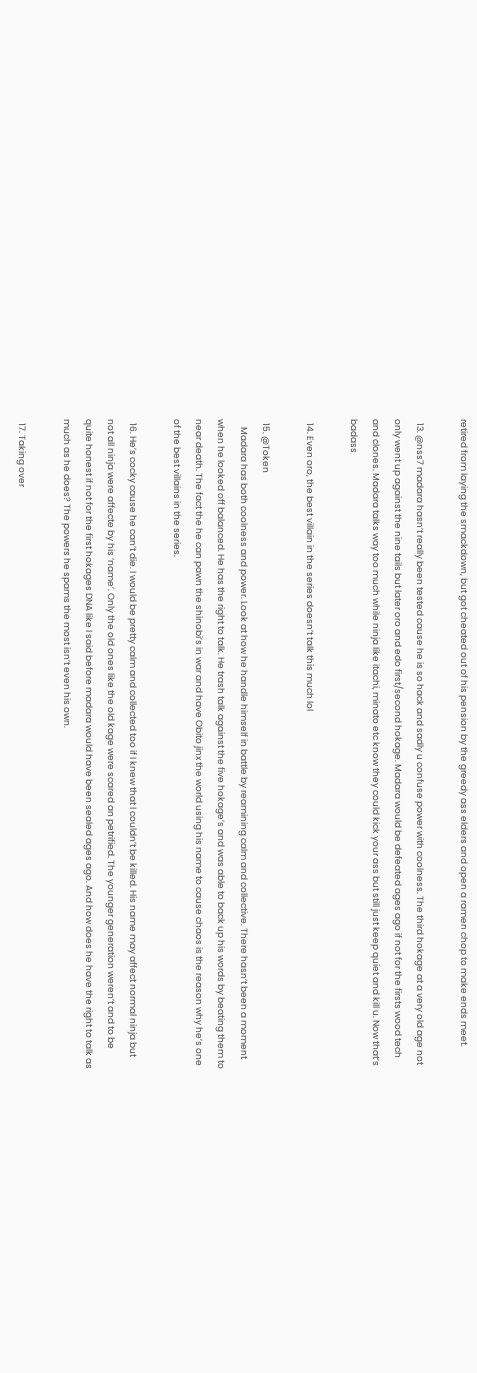retired from laying the smackdown, but got cheated out of his pension by the greedy ass elders and open a ramen chop to make ends meet.

  13. @nss7 madara hasn’t really been tested cause he is so hack and sadly u confuse power with coolness. The third hokage at a very old age not only went up against the nine tails but later oro and edo first/second hokage. Madara would be defeated ages ago if not for the firsts wood tech and clones. Madara talks way too much while ninja like itachi, minato etc know they could kick your ass but still just keep quiet and kill u. Now that’s badass

  14. Even oro, the best villain in the series doesn’t talk this much lol

  15. @Token
    Madara has both coolness and power. Look at how he handle himself in battle by reamining calm and collective. There hasn’t been a moment when he looked off balanced. He has the right to talk. He trash talk against the five hokage’s and was able to back up his words by beating them to near death. The fact the he can pawn the shinobi’s in war and have Obito jinx the world using his name to cause chaos is the reason why he’s one of the best villains in the series.

  16. He’s cocky cause he can’t die. I would be pretty calm and collected too if I knew that I couldn’t be killed. His name may affect normal ninja but not all ninja were affecte by his ‘name’. Only the old ones like the old kage were scared an petrified. The younger generation weren’t and to be quite honest if not for the first hokages DNA like I said before madara would have been sealed ages ago. And how does he have the right to talk as much as he does? The powers he spams the most isn’t even his own.

  17. Taking over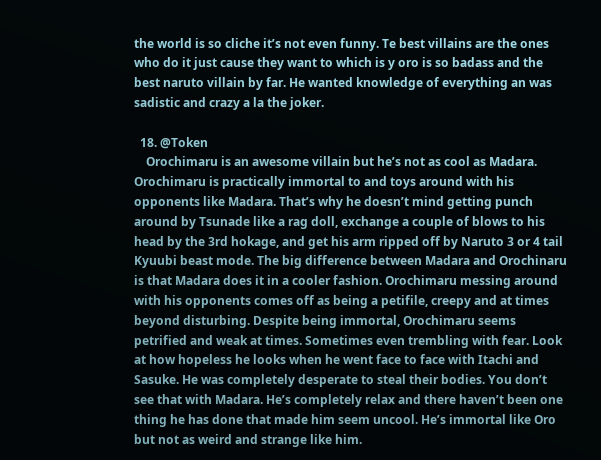the world is so cliche it’s not even funny. Te best villains are the ones who do it just cause they want to which is y oro is so badass and the best naruto villain by far. He wanted knowledge of everything an was sadistic and crazy a la the joker.

  18. @Token
    Orochimaru is an awesome villain but he’s not as cool as Madara. Orochimaru is practically immortal to and toys around with his opponents like Madara. That’s why he doesn’t mind getting punch around by Tsunade like a rag doll, exchange a couple of blows to his head by the 3rd hokage, and get his arm ripped off by Naruto 3 or 4 tail Kyuubi beast mode. The big difference between Madara and Orochinaru is that Madara does it in a cooler fashion. Orochimaru messing around with his opponents comes off as being a petifile, creepy and at times beyond disturbing. Despite being immortal, Orochimaru seems petrified and weak at times. Sometimes even trembling with fear. Look at how hopeless he looks when he went face to face with Itachi and Sasuke. He was completely desperate to steal their bodies. You don’t see that with Madara. He’s completely relax and there haven’t been one thing he has done that made him seem uncool. He’s immortal like Oro but not as weird and strange like him.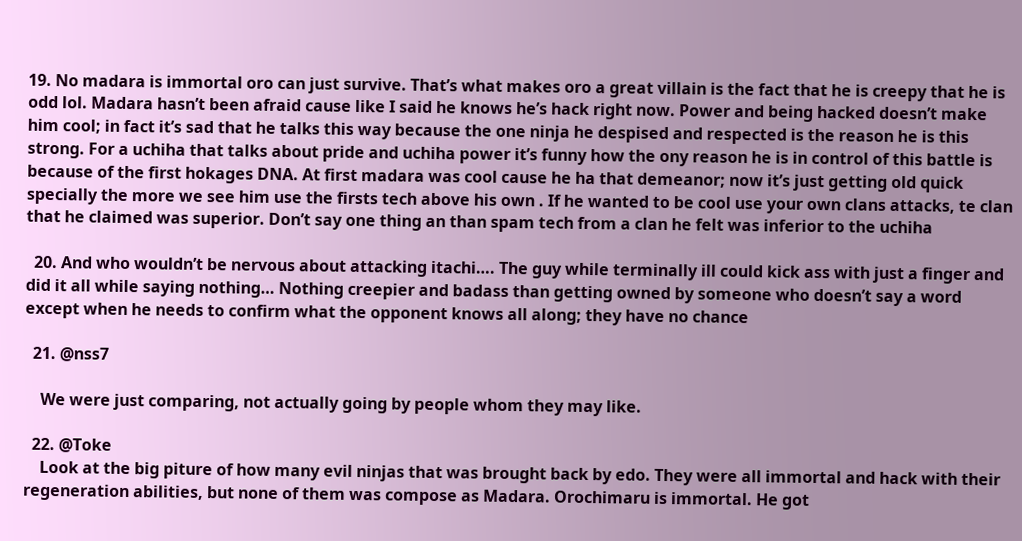19. No madara is immortal oro can just survive. That’s what makes oro a great villain is the fact that he is creepy that he is odd lol. Madara hasn’t been afraid cause like I said he knows he’s hack right now. Power and being hacked doesn’t make him cool; in fact it’s sad that he talks this way because the one ninja he despised and respected is the reason he is this strong. For a uchiha that talks about pride and uchiha power it’s funny how the ony reason he is in control of this battle is because of the first hokages DNA. At first madara was cool cause he ha that demeanor; now it’s just getting old quick specially the more we see him use the firsts tech above his own . If he wanted to be cool use your own clans attacks, te clan that he claimed was superior. Don’t say one thing an than spam tech from a clan he felt was inferior to the uchiha

  20. And who wouldn’t be nervous about attacking itachi…. The guy while terminally ill could kick ass with just a finger and did it all while saying nothing… Nothing creepier and badass than getting owned by someone who doesn’t say a word except when he needs to confirm what the opponent knows all along; they have no chance

  21. @nss7

    We were just comparing, not actually going by people whom they may like.

  22. @Toke
    Look at the big piture of how many evil ninjas that was brought back by edo. They were all immortal and hack with their regeneration abilities, but none of them was compose as Madara. Orochimaru is immortal. He got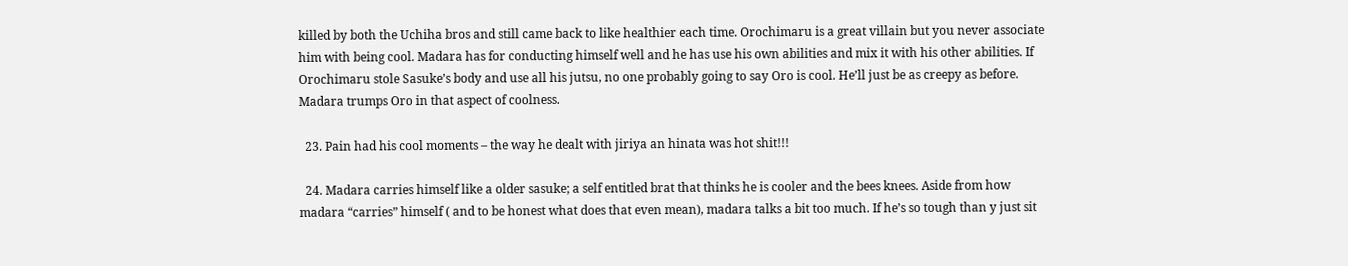killed by both the Uchiha bros and still came back to like healthier each time. Orochimaru is a great villain but you never associate him with being cool. Madara has for conducting himself well and he has use his own abilities and mix it with his other abilities. If Orochimaru stole Sasuke’s body and use all his jutsu, no one probably going to say Oro is cool. He’ll just be as creepy as before. Madara trumps Oro in that aspect of coolness.

  23. Pain had his cool moments – the way he dealt with jiriya an hinata was hot shit!!!

  24. Madara carries himself like a older sasuke; a self entitled brat that thinks he is cooler and the bees knees. Aside from how madara “carries” himself ( and to be honest what does that even mean), madara talks a bit too much. If he’s so tough than y just sit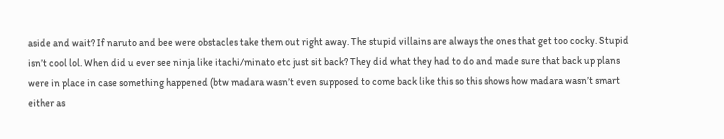aside and wait? If naruto and bee were obstacles take them out right away. The stupid villains are always the ones that get too cocky. Stupid isn’t cool lol. When did u ever see ninja like itachi/minato etc just sit back? They did what they had to do and made sure that back up plans were in place in case something happened (btw madara wasn’t even supposed to come back like this so this shows how madara wasn’t smart either as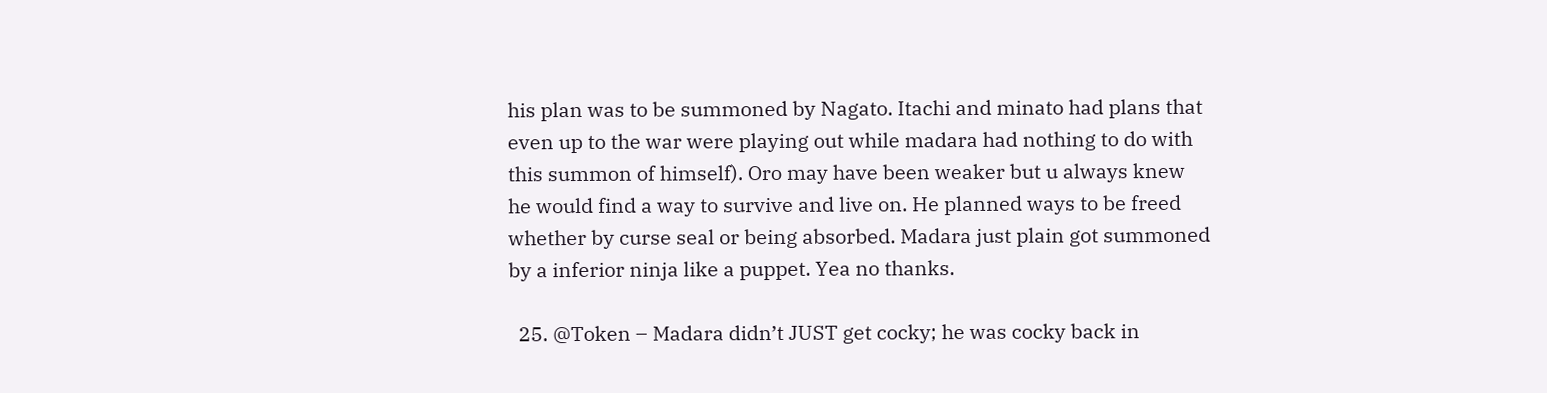his plan was to be summoned by Nagato. Itachi and minato had plans that even up to the war were playing out while madara had nothing to do with this summon of himself). Oro may have been weaker but u always knew he would find a way to survive and live on. He planned ways to be freed whether by curse seal or being absorbed. Madara just plain got summoned by a inferior ninja like a puppet. Yea no thanks.

  25. @Token – Madara didn’t JUST get cocky; he was cocky back in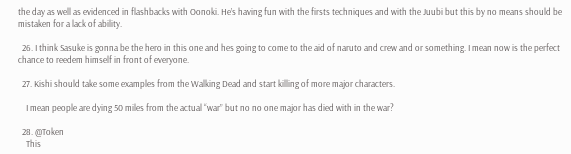the day as well as evidenced in flashbacks with Oonoki. He’s having fun with the firsts techniques and with the Juubi but this by no means should be mistaken for a lack of ability.

  26. I think Sasuke is gonna be the hero in this one and hes going to come to the aid of naruto and crew and or something. I mean now is the perfect chance to reedem himself in front of everyone.

  27. Kishi should take some examples from the Walking Dead and start killing of more major characters.

    I mean people are dying 50 miles from the actual “war” but no no one major has died with in the war?

  28. @Token
    This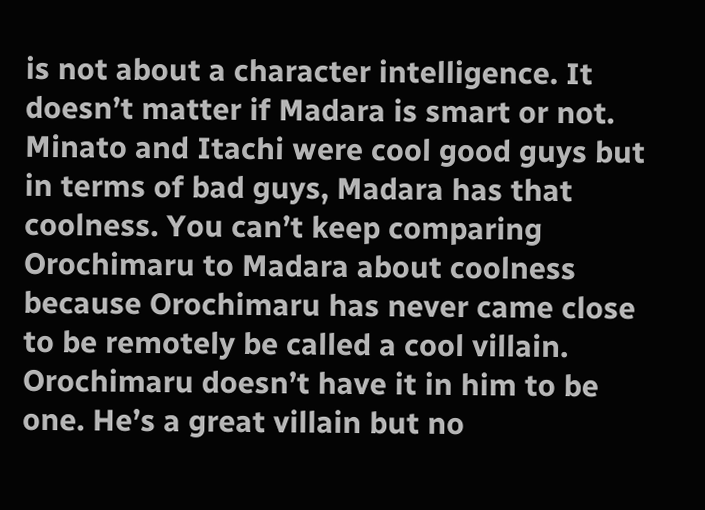is not about a character intelligence. It doesn’t matter if Madara is smart or not. Minato and Itachi were cool good guys but in terms of bad guys, Madara has that coolness. You can’t keep comparing Orochimaru to Madara about coolness because Orochimaru has never came close to be remotely be called a cool villain. Orochimaru doesn’t have it in him to be one. He’s a great villain but no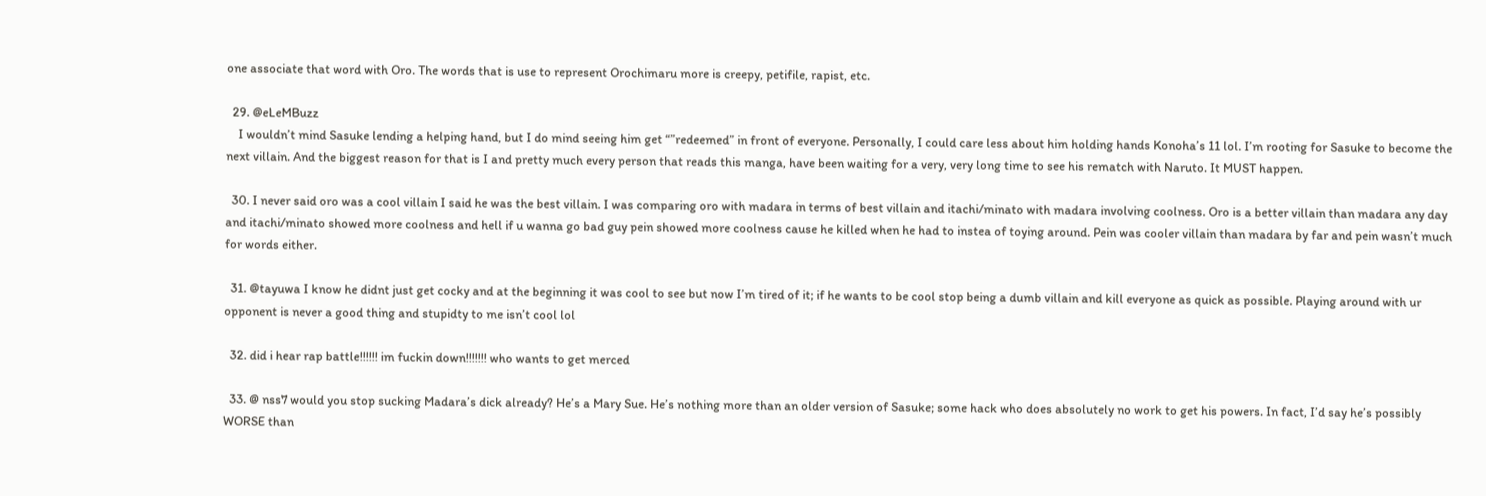one associate that word with Oro. The words that is use to represent Orochimaru more is creepy, petifile, rapist, etc.

  29. @eLeMBuzz
    I wouldn’t mind Sasuke lending a helping hand, but I do mind seeing him get “”redeemed” in front of everyone. Personally, I could care less about him holding hands Konoha’s 11 lol. I’m rooting for Sasuke to become the next villain. And the biggest reason for that is I and pretty much every person that reads this manga, have been waiting for a very, very long time to see his rematch with Naruto. It MUST happen.

  30. I never said oro was a cool villain I said he was the best villain. I was comparing oro with madara in terms of best villain and itachi/minato with madara involving coolness. Oro is a better villain than madara any day and itachi/minato showed more coolness and hell if u wanna go bad guy pein showed more coolness cause he killed when he had to instea of toying around. Pein was cooler villain than madara by far and pein wasn’t much for words either.

  31. @tayuwa I know he didnt just get cocky and at the beginning it was cool to see but now I’m tired of it; if he wants to be cool stop being a dumb villain and kill everyone as quick as possible. Playing around with ur opponent is never a good thing and stupidty to me isn’t cool lol

  32. did i hear rap battle!!!!!! im fuckin down!!!!!!! who wants to get merced

  33. @ nss7 would you stop sucking Madara’s dick already? He’s a Mary Sue. He’s nothing more than an older version of Sasuke; some hack who does absolutely no work to get his powers. In fact, I’d say he’s possibly WORSE than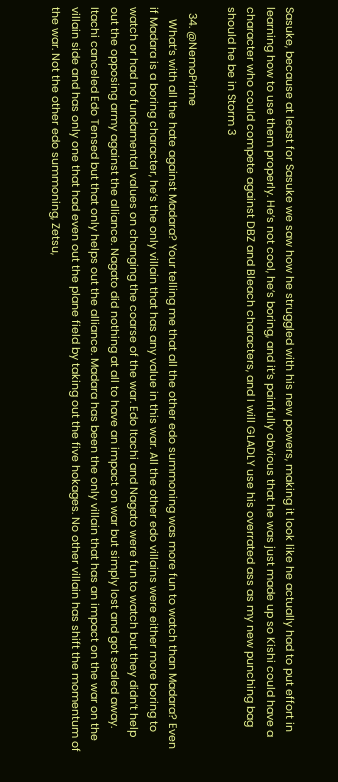Sasuke, because at least for Sasuke we saw how he struggled with his new powers, making it look like he actually had to put effort in learning how to use them properly. He’s not cool, he’s boring, and it’s painfully obvious that he was just made up so Kishi could have a character who could compete against DBZ and Bleach characters, and I will GLADLY use his overrated ass as my new punching bag should he be in Storm 3

  34. @NemoPrime
    What’s with all the hate against Madara? Your telling me that all the other edo summoning was more fun to watch than Madara? Even if Madara is a boring character, he’s the only villain that has any value in this war. All the other edo villains were either more boring to watch or had no fundamental values on changing the coarse of the war. Edo Itachi and Nagato were fun to watch but they didn’t help out the opposing army against the alliance. Nagato did nothing at all to have an impact on war but simply lost and got sealed away. Itachi canceled Edo Tensed but that only helps out the alliance. Madara has been the only villain that has an impact on the war on the villain side and has only one that had even out the plane field by taking out the five hokages. No other villain has shift the momentum of the war. Not the other edo summoning, Zetsu,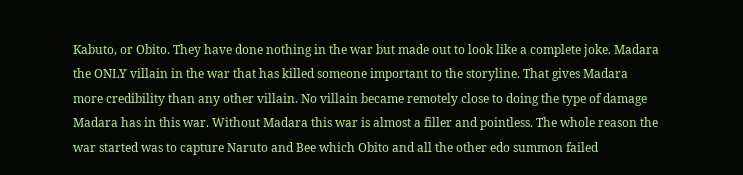Kabuto, or Obito. They have done nothing in the war but made out to look like a complete joke. Madara the ONLY villain in the war that has killed someone important to the storyline. That gives Madara more credibility than any other villain. No villain became remotely close to doing the type of damage Madara has in this war. Without Madara this war is almost a filler and pointless. The whole reason the war started was to capture Naruto and Bee which Obito and all the other edo summon failed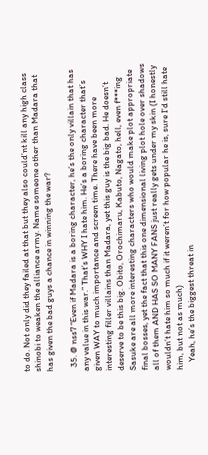to do. Not only did they failed at that but they also could’nt kill any high class shinobi to weaken the alliance army. Name someone other than Madara that has given the bad guys a chance in winning the war?

  35. @ nss7 “Even if Madara is a boring character, he’s the only villain that has any value in this war.” That’s WHY I hate him. He’s a boring character that’s given WAY to much importance and screen time. There have been more interesting filler villains than Madara, yet this guy is the big bad. He doesn’t deserve to be this big. Obito, Orochimaru, Kabuto, Nagato, hell, even f***ing Sasuke are all more interesting characters who would make plot appropriate final bosses, yet the fact that this one dimensional living plot hole over shadows all of them AND HAS SO MANY FANS just really gets under my skin (I honestly wouldn’t hate him so much if it weren’t for how popular he is, sure I’d still hate him, but not as much)
    Yeah, he’s the biggest threat in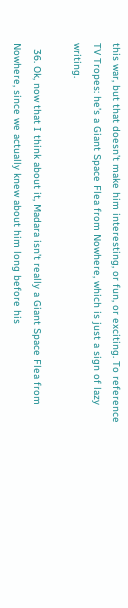this war, but that doesn’t make him interesting, or fun, or exciting. To reference TV Tropes: he’s a Giant Space Flea from Nowhere, which is just a sign of lazy writing.

  36. Ok, now that I think about it, Madara isn’t really a Giant Space Flea from Nowhere, since we actually knew about him long before his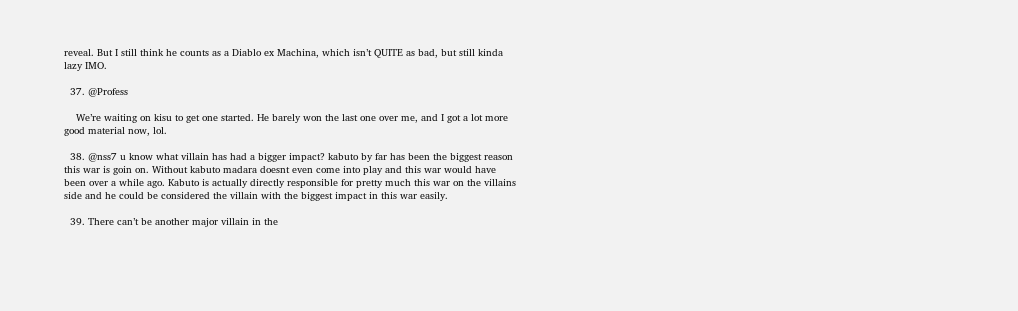reveal. But I still think he counts as a Diablo ex Machina, which isn’t QUITE as bad, but still kinda lazy IMO.

  37. @Profess

    We’re waiting on kisu to get one started. He barely won the last one over me, and I got a lot more good material now, lol.

  38. @nss7 u know what villain has had a bigger impact? kabuto by far has been the biggest reason this war is goin on. Without kabuto madara doesnt even come into play and this war would have been over a while ago. Kabuto is actually directly responsible for pretty much this war on the villains side and he could be considered the villain with the biggest impact in this war easily.

  39. There can’t be another major villain in the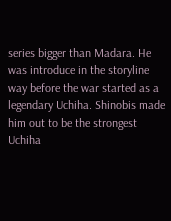series bigger than Madara. He was introduce in the storyline way before the war started as a legendary Uchiha. Shinobis made him out to be the strongest Uchiha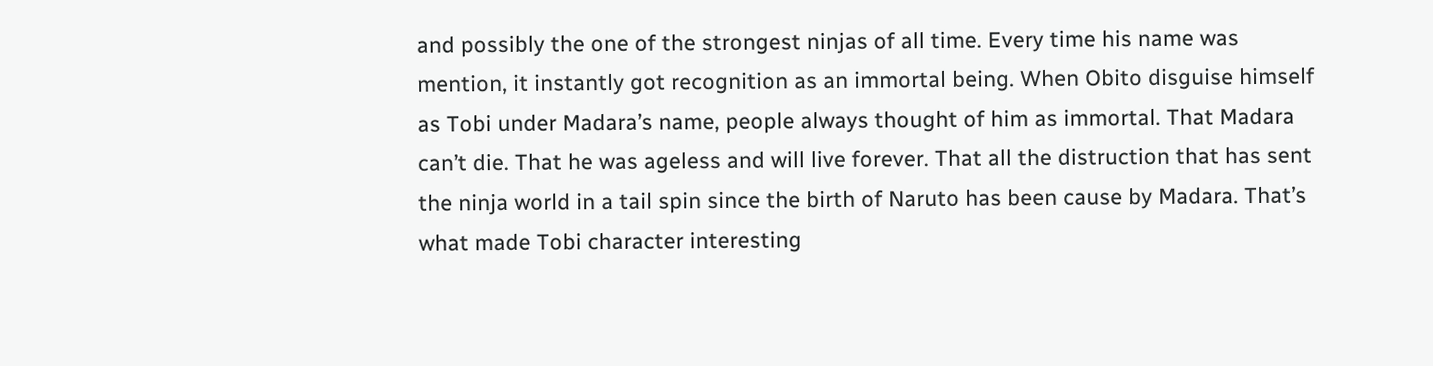and possibly the one of the strongest ninjas of all time. Every time his name was mention, it instantly got recognition as an immortal being. When Obito disguise himself as Tobi under Madara’s name, people always thought of him as immortal. That Madara can’t die. That he was ageless and will live forever. That all the distruction that has sent the ninja world in a tail spin since the birth of Naruto has been cause by Madara. That’s what made Tobi character interesting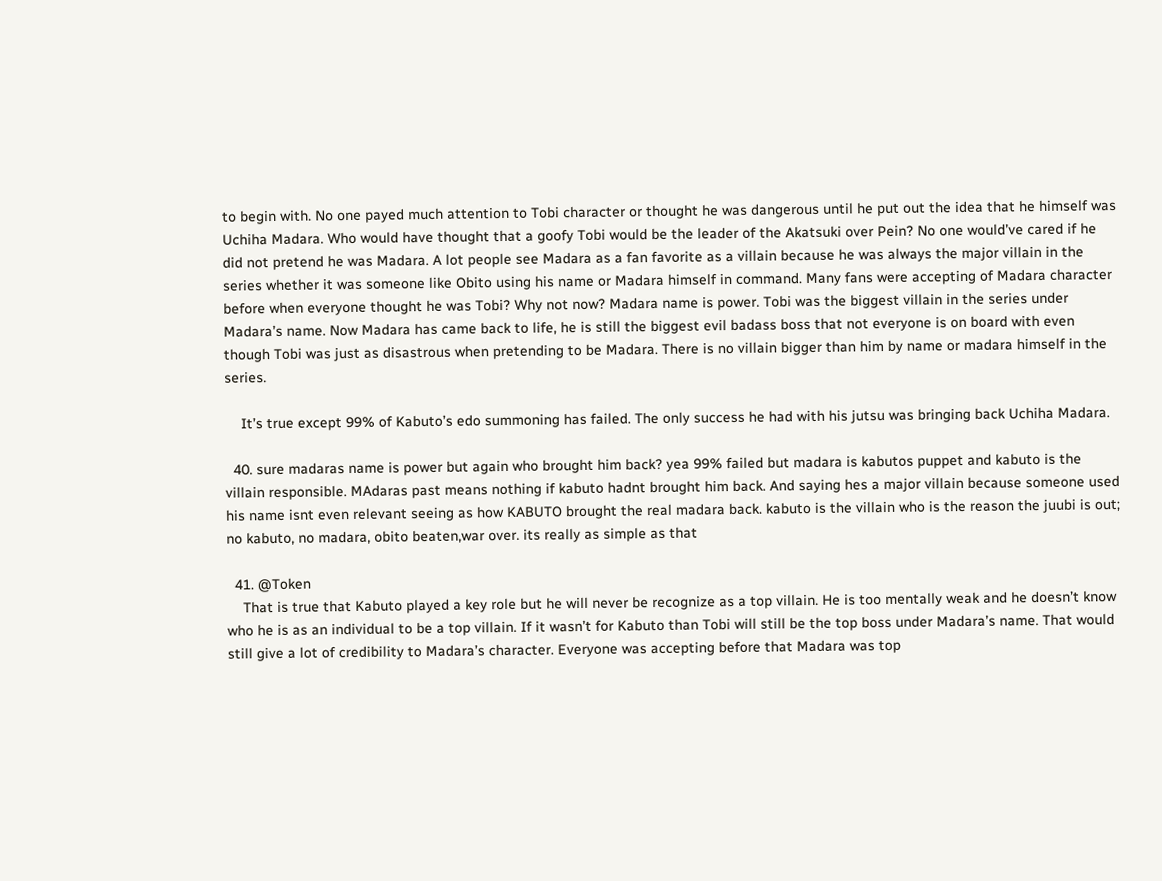to begin with. No one payed much attention to Tobi character or thought he was dangerous until he put out the idea that he himself was Uchiha Madara. Who would have thought that a goofy Tobi would be the leader of the Akatsuki over Pein? No one would’ve cared if he did not pretend he was Madara. A lot people see Madara as a fan favorite as a villain because he was always the major villain in the series whether it was someone like Obito using his name or Madara himself in command. Many fans were accepting of Madara character before when everyone thought he was Tobi? Why not now? Madara name is power. Tobi was the biggest villain in the series under Madara’s name. Now Madara has came back to life, he is still the biggest evil badass boss that not everyone is on board with even though Tobi was just as disastrous when pretending to be Madara. There is no villain bigger than him by name or madara himself in the series.

    It’s true except 99% of Kabuto’s edo summoning has failed. The only success he had with his jutsu was bringing back Uchiha Madara.

  40. sure madaras name is power but again who brought him back? yea 99% failed but madara is kabutos puppet and kabuto is the villain responsible. MAdaras past means nothing if kabuto hadnt brought him back. And saying hes a major villain because someone used his name isnt even relevant seeing as how KABUTO brought the real madara back. kabuto is the villain who is the reason the juubi is out; no kabuto, no madara, obito beaten,war over. its really as simple as that

  41. @Token
    That is true that Kabuto played a key role but he will never be recognize as a top villain. He is too mentally weak and he doesn’t know who he is as an individual to be a top villain. If it wasn’t for Kabuto than Tobi will still be the top boss under Madara’s name. That would still give a lot of credibility to Madara’s character. Everyone was accepting before that Madara was top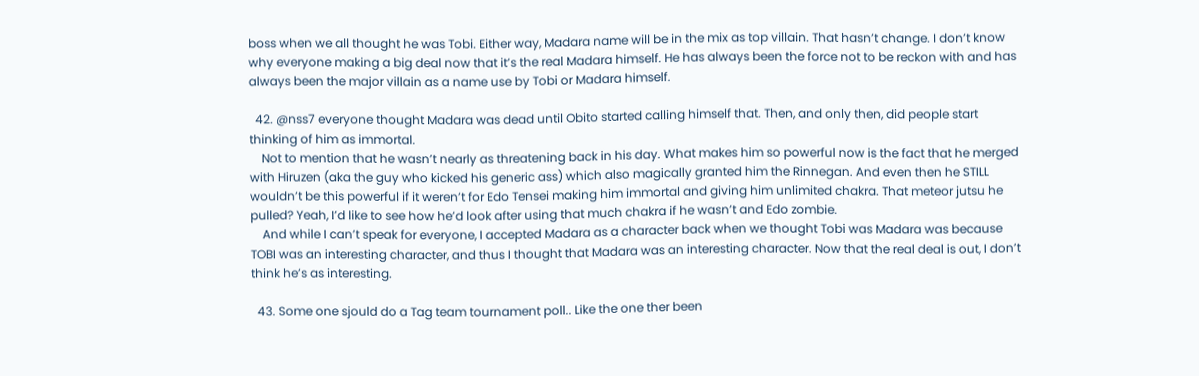boss when we all thought he was Tobi. Either way, Madara name will be in the mix as top villain. That hasn’t change. I don’t know why everyone making a big deal now that it’s the real Madara himself. He has always been the force not to be reckon with and has always been the major villain as a name use by Tobi or Madara himself.

  42. @nss7 everyone thought Madara was dead until Obito started calling himself that. Then, and only then, did people start thinking of him as immortal.
    Not to mention that he wasn’t nearly as threatening back in his day. What makes him so powerful now is the fact that he merged with Hiruzen (aka the guy who kicked his generic ass) which also magically granted him the Rinnegan. And even then he STILL wouldn’t be this powerful if it weren’t for Edo Tensei making him immortal and giving him unlimited chakra. That meteor jutsu he pulled? Yeah, I’d like to see how he’d look after using that much chakra if he wasn’t and Edo zombie.
    And while I can’t speak for everyone, I accepted Madara as a character back when we thought Tobi was Madara was because TOBI was an interesting character, and thus I thought that Madara was an interesting character. Now that the real deal is out, I don’t think he’s as interesting.

  43. Some one sjould do a Tag team tournament poll.. Like the one ther been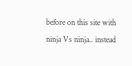before on this site with ninja Vs ninja.. instead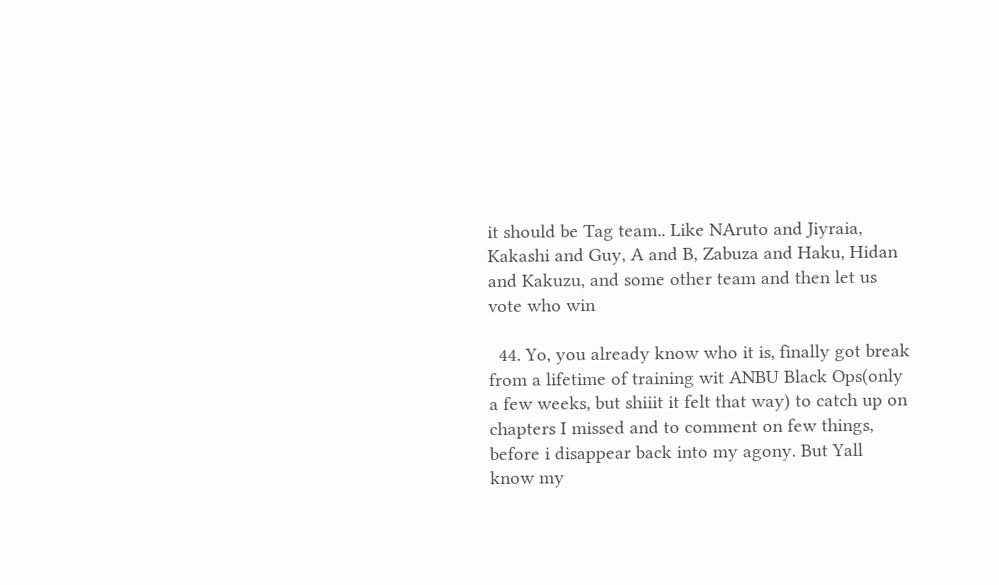it should be Tag team.. Like NAruto and Jiyraia, Kakashi and Guy, A and B, Zabuza and Haku, Hidan and Kakuzu, and some other team and then let us vote who win

  44. Yo, you already know who it is, finally got break from a lifetime of training wit ANBU Black Ops(only a few weeks, but shiiit it felt that way) to catch up on chapters I missed and to comment on few things, before i disappear back into my agony. But Yall know my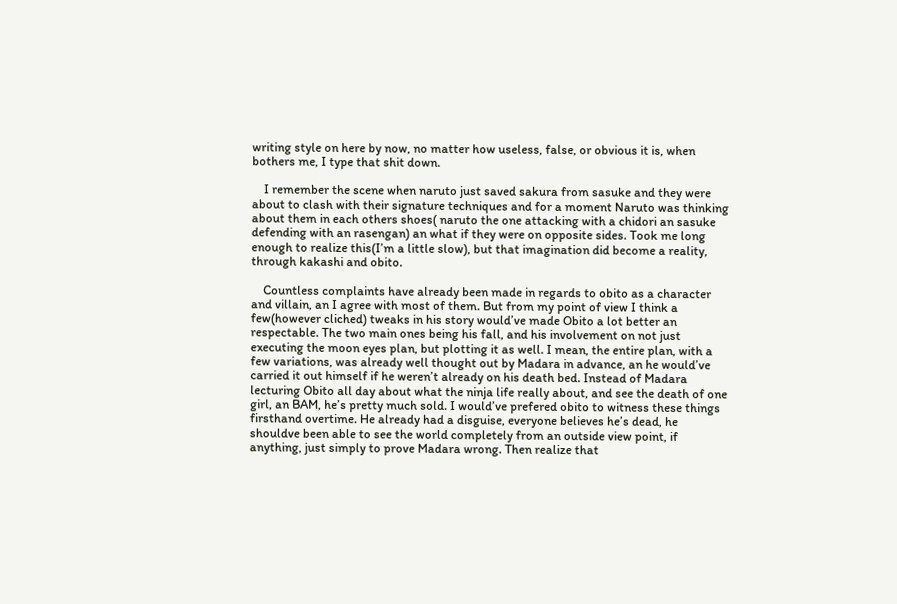writing style on here by now, no matter how useless, false, or obvious it is, when bothers me, I type that shit down.

    I remember the scene when naruto just saved sakura from sasuke and they were about to clash with their signature techniques and for a moment Naruto was thinking about them in each others shoes( naruto the one attacking with a chidori an sasuke defending with an rasengan) an what if they were on opposite sides. Took me long enough to realize this(I’m a little slow), but that imagination did become a reality, through kakashi and obito.

    Countless complaints have already been made in regards to obito as a character and villain, an I agree with most of them. But from my point of view I think a few(however cliched) tweaks in his story would’ve made Obito a lot better an respectable. The two main ones being his fall, and his involvement on not just executing the moon eyes plan, but plotting it as well. I mean, the entire plan, with a few variations, was already well thought out by Madara in advance, an he would’ve carried it out himself if he weren’t already on his death bed. Instead of Madara lecturing Obito all day about what the ninja life really about, and see the death of one girl, an BAM, he’s pretty much sold. I would’ve prefered obito to witness these things firsthand overtime. He already had a disguise, everyone believes he’s dead, he shouldve been able to see the world completely from an outside view point, if anything, just simply to prove Madara wrong. Then realize that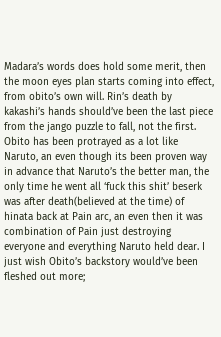Madara’s words does hold some merit, then the moon eyes plan starts coming into effect, from obito’s own will. Rin’s death by kakashi’s hands should’ve been the last piece from the jango puzzle to fall, not the first. Obito has been protrayed as a lot like Naruto, an even though its been proven way in advance that Naruto’s the better man, the only time he went all ‘fuck this shit’ beserk was after death(believed at the time) of hinata back at Pain arc, an even then it was combination of Pain just destroying everyone and everything Naruto held dear. I just wish Obito’s backstory would’ve been fleshed out more;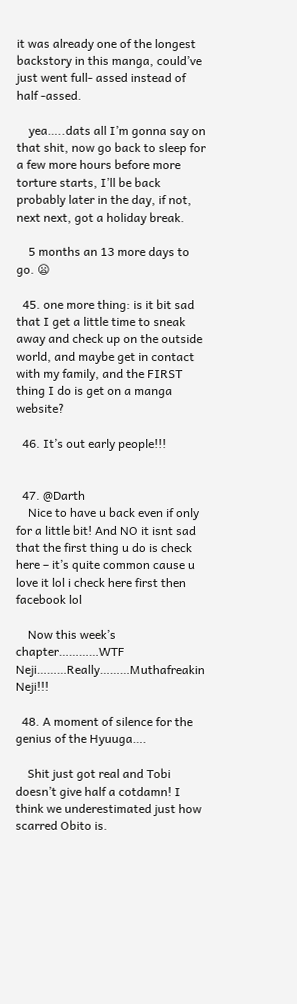it was already one of the longest backstory in this manga, could’ve just went full- assed instead of half -assed.

    yea…..dats all I’m gonna say on that shit, now go back to sleep for a few more hours before more torture starts, I’ll be back probably later in the day, if not, next next, got a holiday break.

    5 months an 13 more days to go. 😦

  45. one more thing: is it bit sad that I get a little time to sneak away and check up on the outside world, and maybe get in contact with my family, and the FIRST thing I do is get on a manga website?

  46. It’s out early people!!!


  47. @Darth
    Nice to have u back even if only for a little bit! And NO it isnt sad that the first thing u do is check here – it’s quite common cause u love it lol i check here first then facebook lol

    Now this week’s chapter…………WTF Neji………Really………Muthafreakin Neji!!!

  48. A moment of silence for the genius of the Hyuuga….

    Shit just got real and Tobi doesn’t give half a cotdamn! I think we underestimated just how scarred Obito is.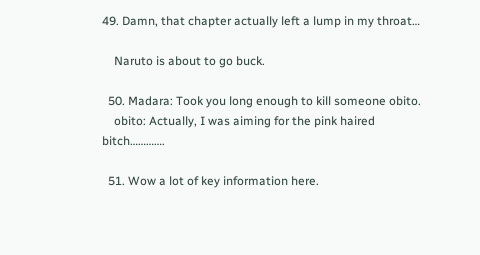49. Damn, that chapter actually left a lump in my throat…

    Naruto is about to go buck.

  50. Madara: Took you long enough to kill someone obito.
    obito: Actually, I was aiming for the pink haired bitch………….

  51. Wow a lot of key information here.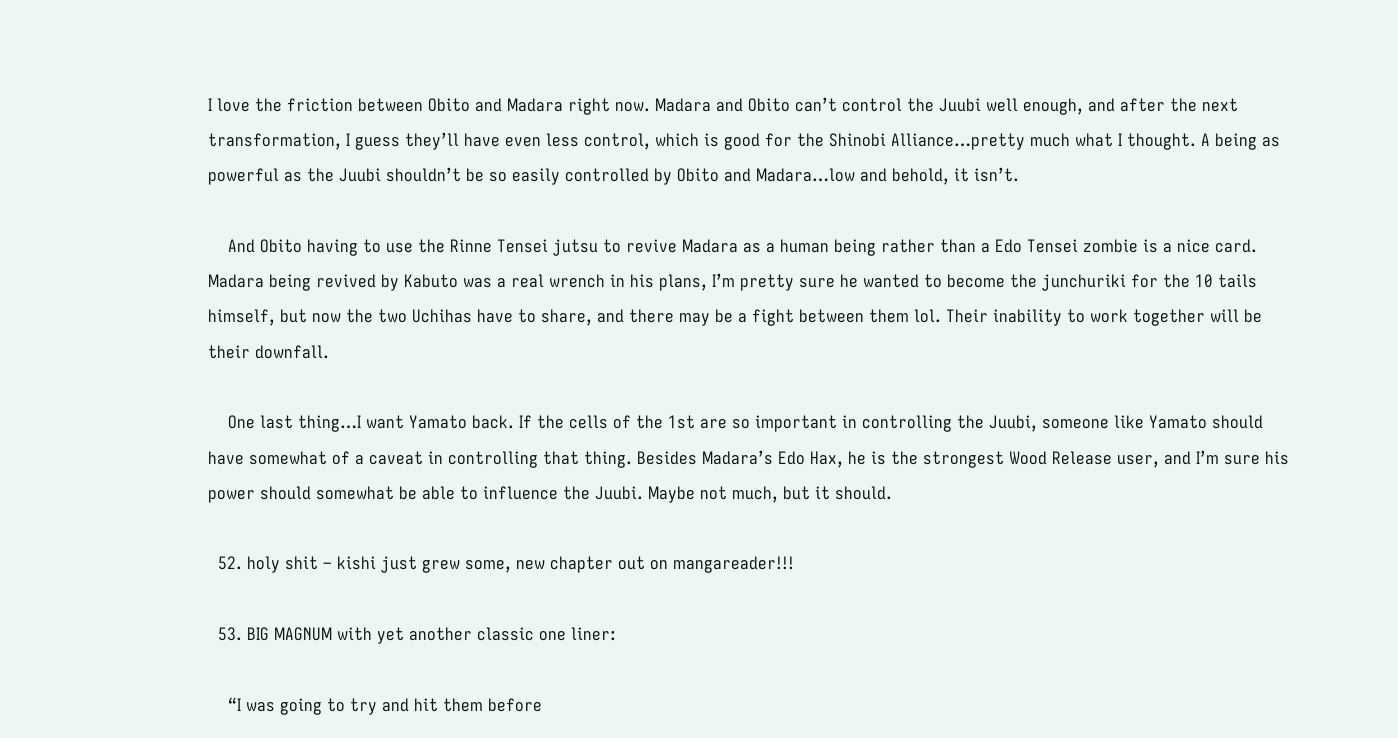I love the friction between Obito and Madara right now. Madara and Obito can’t control the Juubi well enough, and after the next transformation, I guess they’ll have even less control, which is good for the Shinobi Alliance…pretty much what I thought. A being as powerful as the Juubi shouldn’t be so easily controlled by Obito and Madara…low and behold, it isn’t.

    And Obito having to use the Rinne Tensei jutsu to revive Madara as a human being rather than a Edo Tensei zombie is a nice card. Madara being revived by Kabuto was a real wrench in his plans, I’m pretty sure he wanted to become the junchuriki for the 10 tails himself, but now the two Uchihas have to share, and there may be a fight between them lol. Their inability to work together will be their downfall.

    One last thing…I want Yamato back. If the cells of the 1st are so important in controlling the Juubi, someone like Yamato should have somewhat of a caveat in controlling that thing. Besides Madara’s Edo Hax, he is the strongest Wood Release user, and I’m sure his power should somewhat be able to influence the Juubi. Maybe not much, but it should.

  52. holy shit – kishi just grew some, new chapter out on mangareader!!!

  53. BIG MAGNUM with yet another classic one liner:

    “I was going to try and hit them before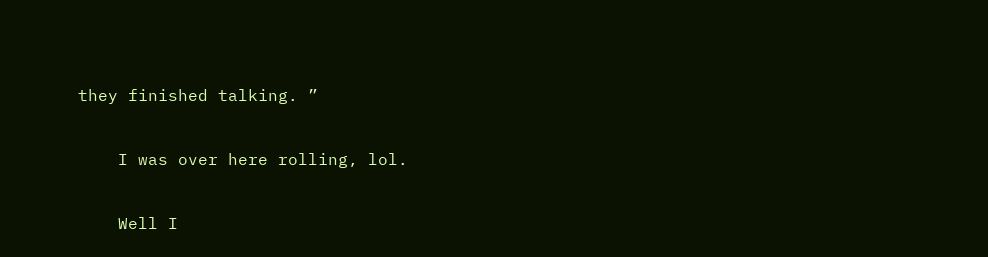they finished talking. ”

    I was over here rolling, lol.

    Well I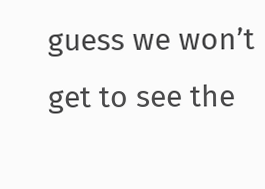guess we won’t get to see the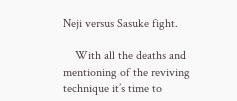Neji versus Sasuke fight.

    With all the deaths and mentioning of the reviving technique it’s time to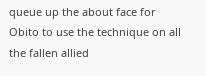queue up the about face for Obito to use the technique on all the fallen allied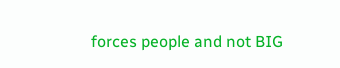forces people and not BIG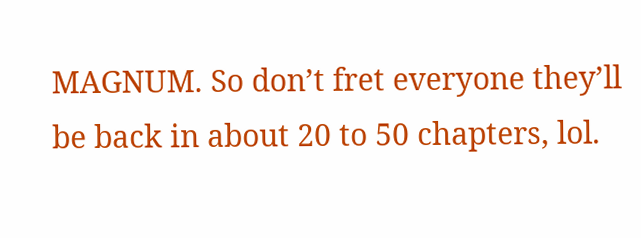MAGNUM. So don’t fret everyone they’ll be back in about 20 to 50 chapters, lol.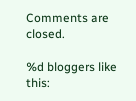Comments are closed.

%d bloggers like this: